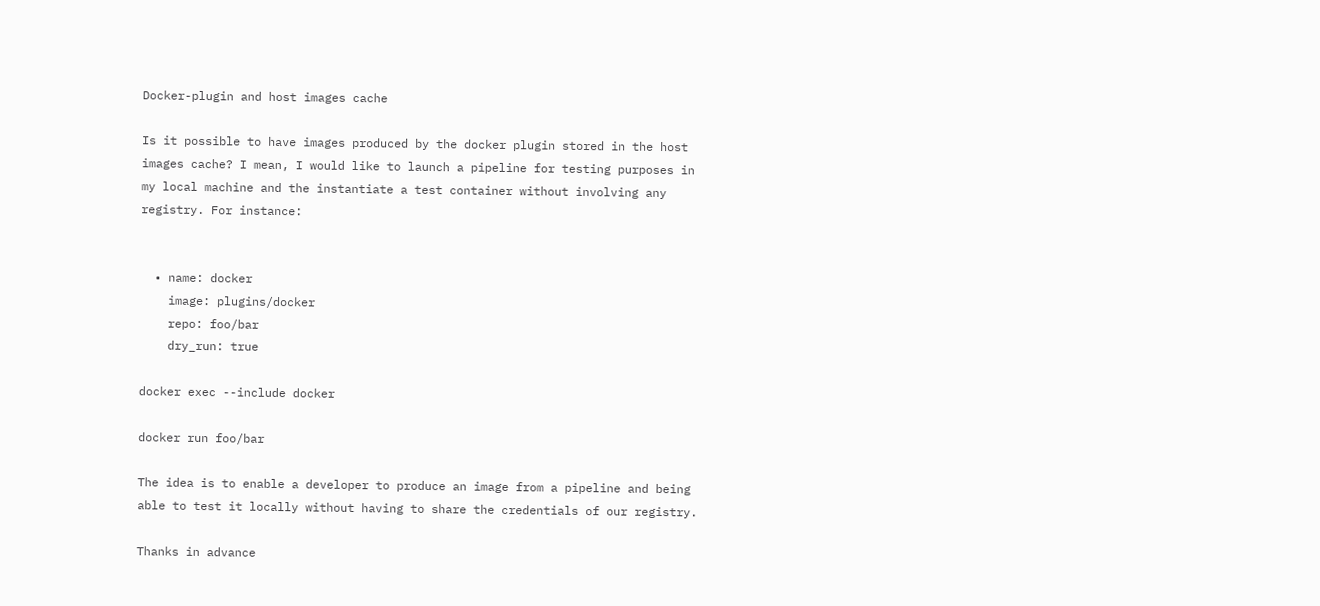Docker-plugin and host images cache

Is it possible to have images produced by the docker plugin stored in the host images cache? I mean, I would like to launch a pipeline for testing purposes in my local machine and the instantiate a test container without involving any registry. For instance:


  • name: docker
    image: plugins/docker
    repo: foo/bar
    dry_run: true

docker exec --include docker

docker run foo/bar

The idea is to enable a developer to produce an image from a pipeline and being able to test it locally without having to share the credentials of our registry.

Thanks in advance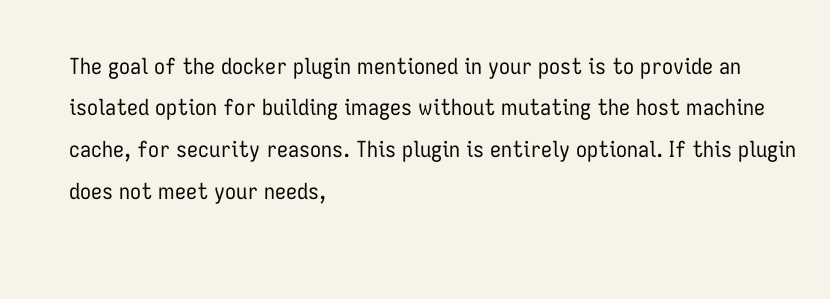The goal of the docker plugin mentioned in your post is to provide an isolated option for building images without mutating the host machine cache, for security reasons. This plugin is entirely optional. If this plugin does not meet your needs,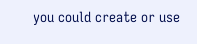you could create or use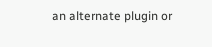an alternate plugin or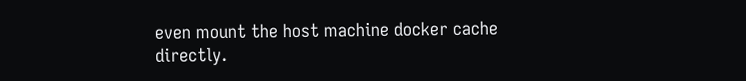even mount the host machine docker cache directly.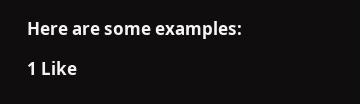Here are some examples:

1 Like